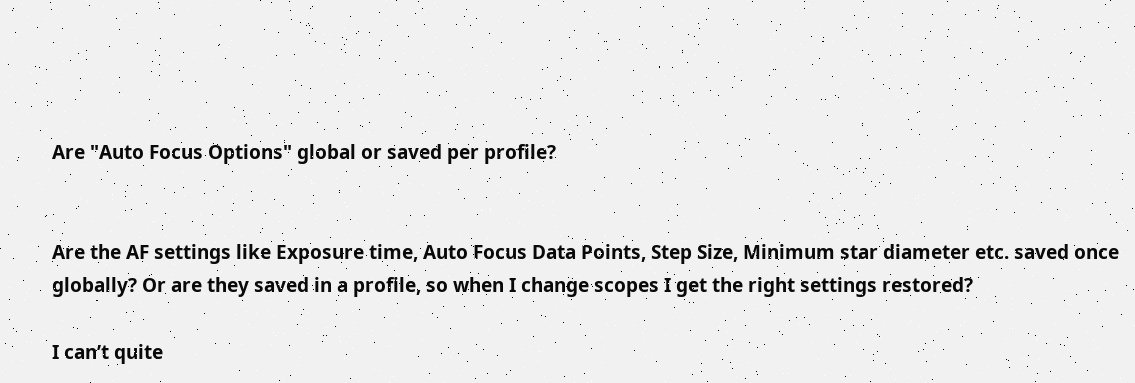Are "Auto Focus Options" global or saved per profile?


Are the AF settings like Exposure time, Auto Focus Data Points, Step Size, Minimum star diameter etc. saved once globally? Or are they saved in a profile, so when I change scopes I get the right settings restored?

I can’t quite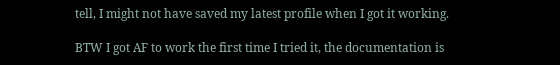tell, I might not have saved my latest profile when I got it working.

BTW I got AF to work the first time I tried it, the documentation is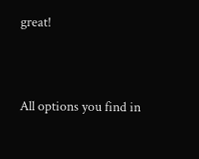great!


All options you find in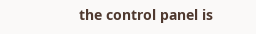the control panel is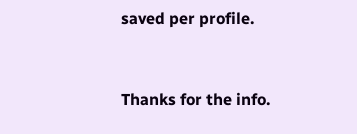saved per profile.


Thanks for the info.